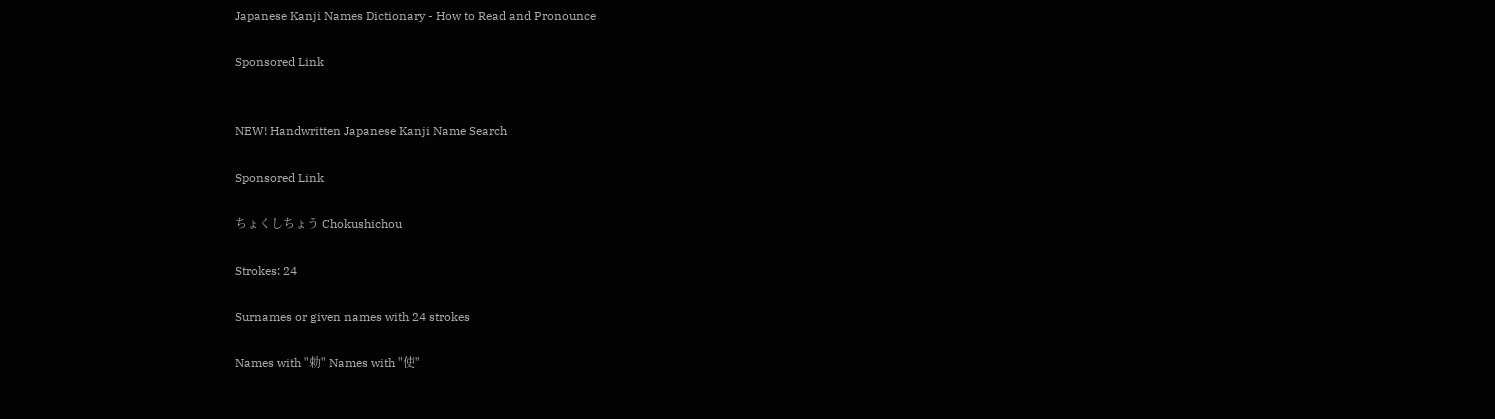Japanese Kanji Names Dictionary - How to Read and Pronounce

Sponsored Link


NEW! Handwritten Japanese Kanji Name Search

Sponsored Link

ちょくしちょう Chokushichou

Strokes: 24

Surnames or given names with 24 strokes

Names with "勅" Names with "使"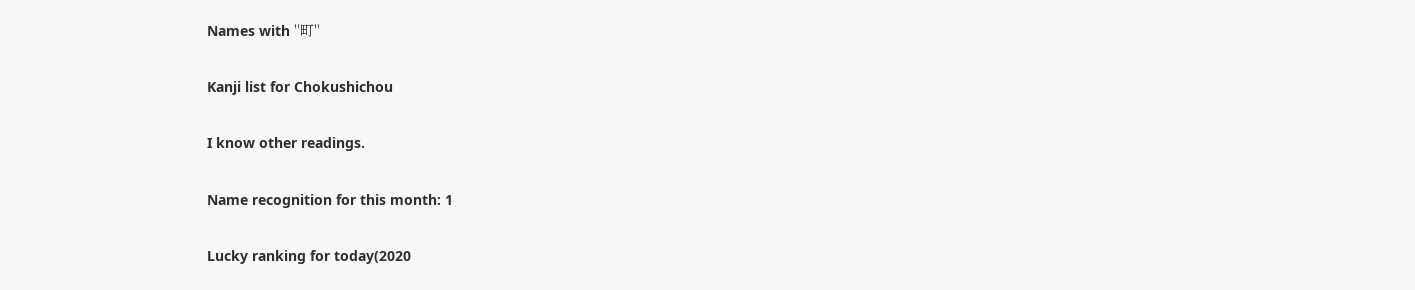Names with "町"

Kanji list for Chokushichou

I know other readings.

Name recognition for this month: 1

Lucky ranking for today(2020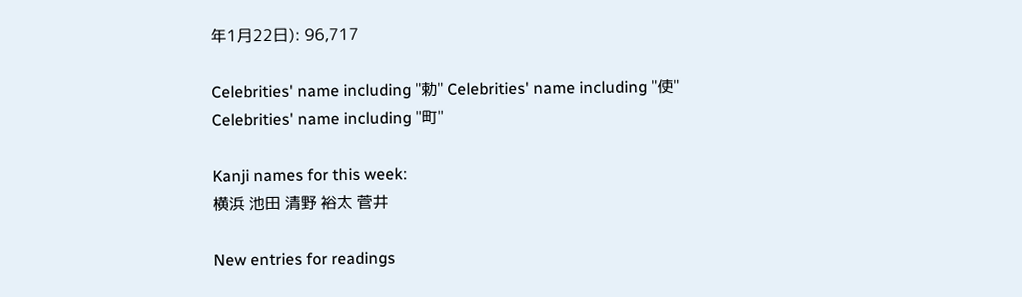年1月22日): 96,717

Celebrities' name including "勅" Celebrities' name including "使" Celebrities' name including "町"

Kanji names for this week:
横浜 池田 清野 裕太 菅井

New entries for readings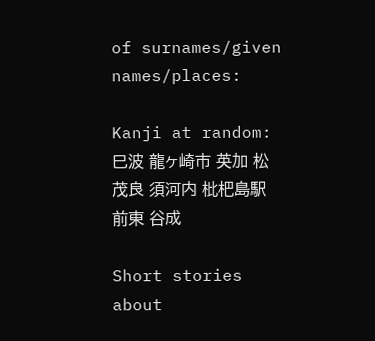of surnames/given names/places:

Kanji at random:
巳波 龍ヶ崎市 英加 松茂良 須河内 枇杷島駅前東 谷成

Short stories about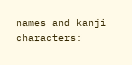names and kanji characters: